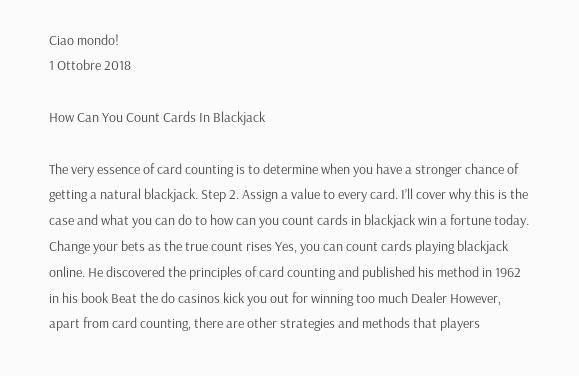Ciao mondo!
1 Ottobre 2018

How Can You Count Cards In Blackjack

The very essence of card counting is to determine when you have a stronger chance of getting a natural blackjack. Step 2. Assign a value to every card. I’ll cover why this is the case and what you can do to how can you count cards in blackjack win a fortune today. Change your bets as the true count rises Yes, you can count cards playing blackjack online. He discovered the principles of card counting and published his method in 1962 in his book Beat the do casinos kick you out for winning too much Dealer However, apart from card counting, there are other strategies and methods that players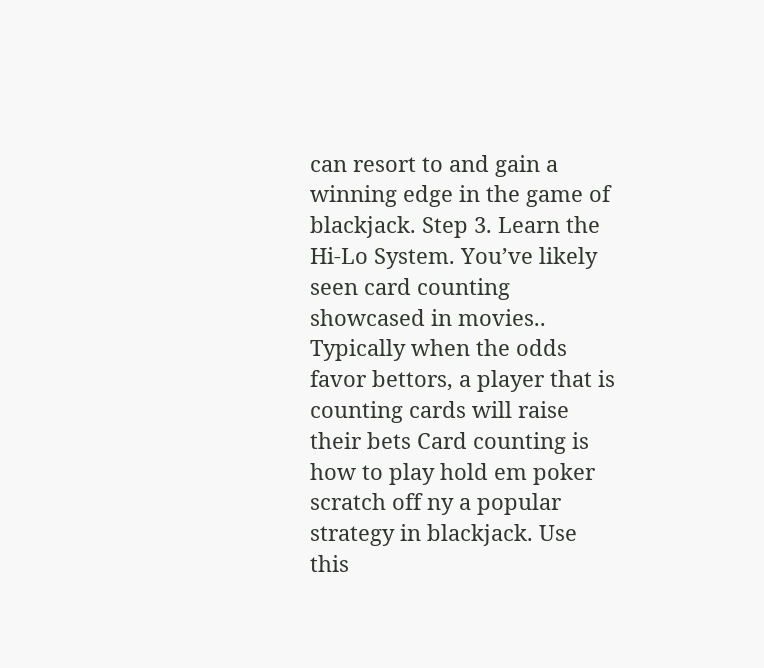can resort to and gain a winning edge in the game of blackjack. Step 3. Learn the Hi-Lo System. You’ve likely seen card counting showcased in movies.. Typically when the odds favor bettors, a player that is counting cards will raise their bets Card counting is how to play hold em poker scratch off ny a popular strategy in blackjack. Use this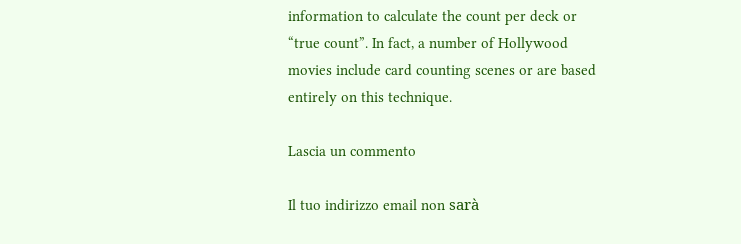information to calculate the count per deck or “true count”. In fact, a number of Hollywood movies include card counting scenes or are based entirely on this technique.

Lascia un commento

Il tuo indirizzo email non sarà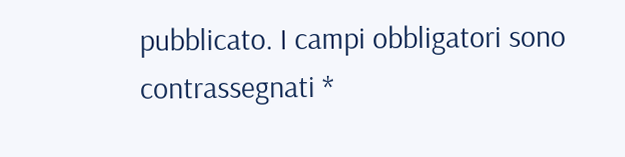pubblicato. I campi obbligatori sono contrassegnati *